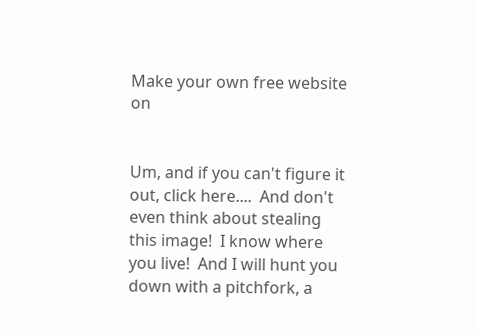Make your own free website on


Um, and if you can't figure it out, click here....  And don't even think about stealing this image!  I know where you live!  And I will hunt you down with a pitchfork, a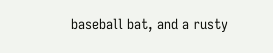baseball bat, and a rusty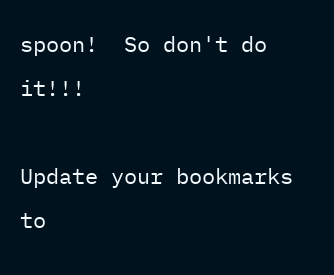spoon!  So don't do it!!!

Update your bookmarks to